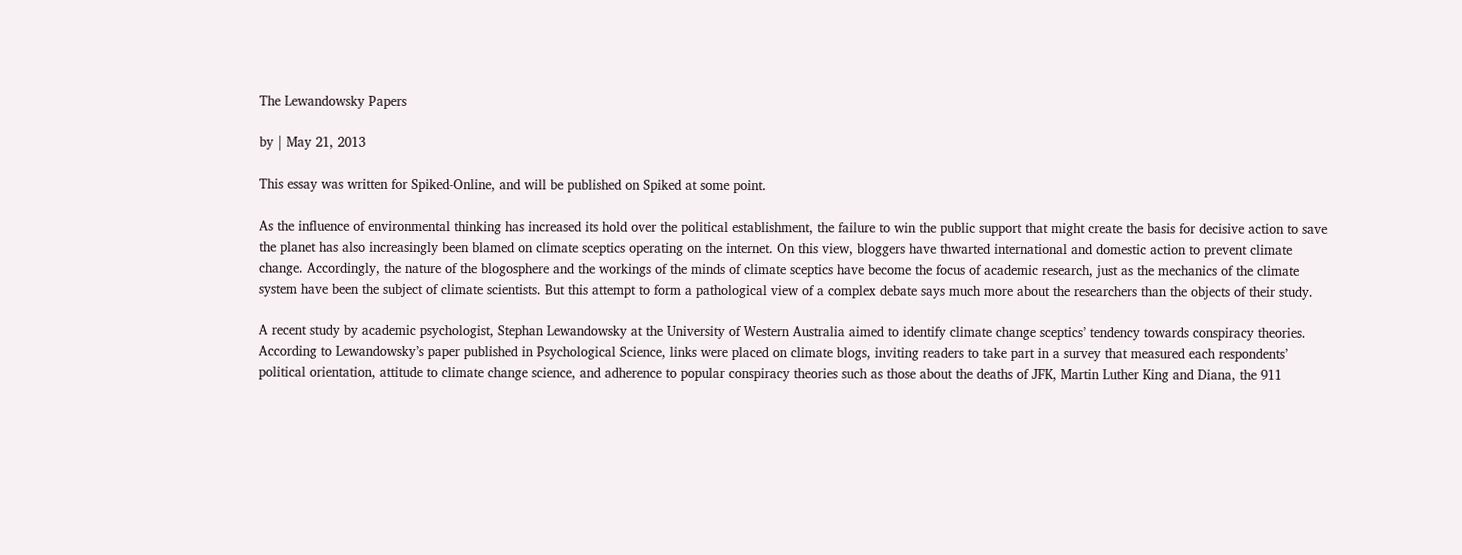The Lewandowsky Papers

by | May 21, 2013

This essay was written for Spiked-Online, and will be published on Spiked at some point.

As the influence of environmental thinking has increased its hold over the political establishment, the failure to win the public support that might create the basis for decisive action to save the planet has also increasingly been blamed on climate sceptics operating on the internet. On this view, bloggers have thwarted international and domestic action to prevent climate change. Accordingly, the nature of the blogosphere and the workings of the minds of climate sceptics have become the focus of academic research, just as the mechanics of the climate system have been the subject of climate scientists. But this attempt to form a pathological view of a complex debate says much more about the researchers than the objects of their study.

A recent study by academic psychologist, Stephan Lewandowsky at the University of Western Australia aimed to identify climate change sceptics’ tendency towards conspiracy theories. According to Lewandowsky’s paper published in Psychological Science, links were placed on climate blogs, inviting readers to take part in a survey that measured each respondents’ political orientation, attitude to climate change science, and adherence to popular conspiracy theories such as those about the deaths of JFK, Martin Luther King and Diana, the 911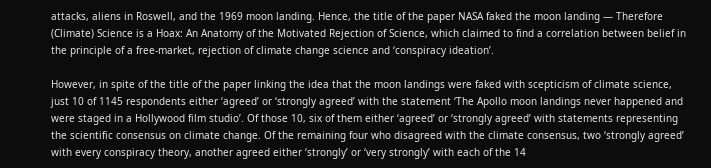attacks, aliens in Roswell, and the 1969 moon landing. Hence, the title of the paper NASA faked the moon landing — Therefore (Climate) Science is a Hoax: An Anatomy of the Motivated Rejection of Science, which claimed to find a correlation between belief in the principle of a free-market, rejection of climate change science and ‘conspiracy ideation’.

However, in spite of the title of the paper linking the idea that the moon landings were faked with scepticism of climate science, just 10 of 1145 respondents either ‘agreed’ or ‘strongly agreed’ with the statement ‘The Apollo moon landings never happened and were staged in a Hollywood film studio’. Of those 10, six of them either ‘agreed’ or ‘strongly agreed’ with statements representing the scientific consensus on climate change. Of the remaining four who disagreed with the climate consensus, two ‘strongly agreed’ with every conspiracy theory, another agreed either ‘strongly’ or ‘very strongly’ with each of the 14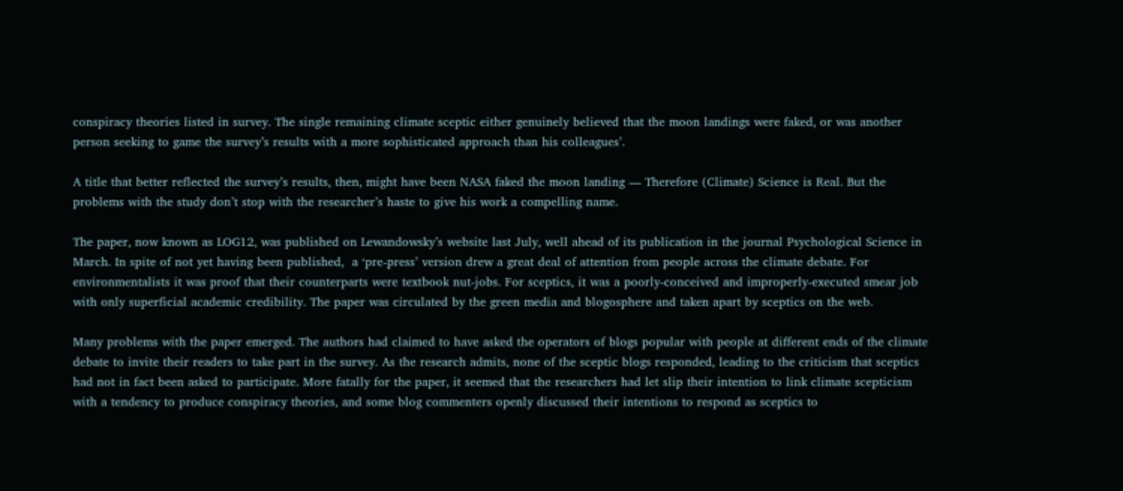conspiracy theories listed in survey. The single remaining climate sceptic either genuinely believed that the moon landings were faked, or was another person seeking to game the survey’s results with a more sophisticated approach than his colleagues’.

A title that better reflected the survey’s results, then, might have been NASA faked the moon landing — Therefore (Climate) Science is Real. But the problems with the study don’t stop with the researcher’s haste to give his work a compelling name.

The paper, now known as LOG12, was published on Lewandowsky’s website last July, well ahead of its publication in the journal Psychological Science in March. In spite of not yet having been published,  a ‘pre-press’ version drew a great deal of attention from people across the climate debate. For environmentalists it was proof that their counterparts were textbook nut-jobs. For sceptics, it was a poorly-conceived and improperly-executed smear job with only superficial academic credibility. The paper was circulated by the green media and blogosphere and taken apart by sceptics on the web.

Many problems with the paper emerged. The authors had claimed to have asked the operators of blogs popular with people at different ends of the climate debate to invite their readers to take part in the survey. As the research admits, none of the sceptic blogs responded, leading to the criticism that sceptics had not in fact been asked to participate. More fatally for the paper, it seemed that the researchers had let slip their intention to link climate scepticism with a tendency to produce conspiracy theories, and some blog commenters openly discussed their intentions to respond as sceptics to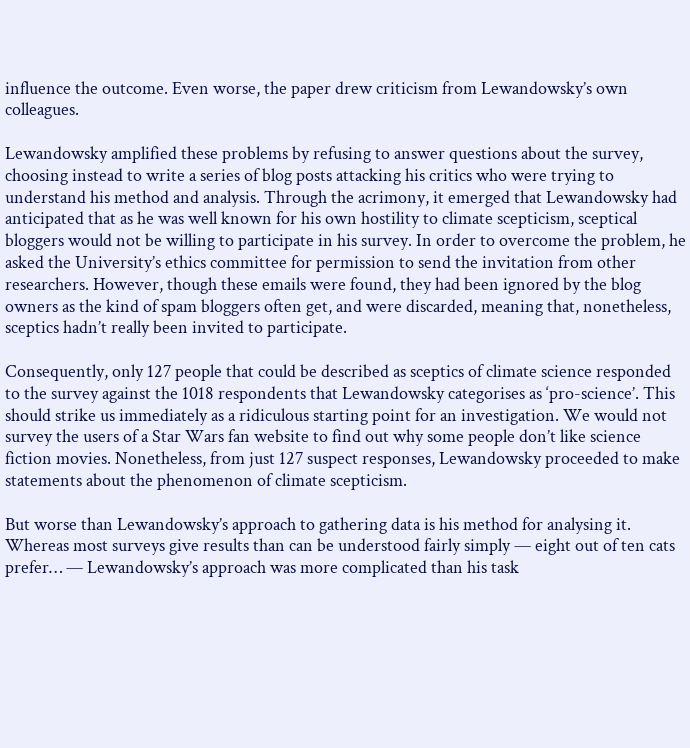influence the outcome. Even worse, the paper drew criticism from Lewandowsky’s own colleagues.

Lewandowsky amplified these problems by refusing to answer questions about the survey, choosing instead to write a series of blog posts attacking his critics who were trying to understand his method and analysis. Through the acrimony, it emerged that Lewandowsky had anticipated that as he was well known for his own hostility to climate scepticism, sceptical bloggers would not be willing to participate in his survey. In order to overcome the problem, he asked the University’s ethics committee for permission to send the invitation from other researchers. However, though these emails were found, they had been ignored by the blog owners as the kind of spam bloggers often get, and were discarded, meaning that, nonetheless, sceptics hadn’t really been invited to participate.

Consequently, only 127 people that could be described as sceptics of climate science responded to the survey against the 1018 respondents that Lewandowsky categorises as ‘pro-science’. This should strike us immediately as a ridiculous starting point for an investigation. We would not survey the users of a Star Wars fan website to find out why some people don’t like science fiction movies. Nonetheless, from just 127 suspect responses, Lewandowsky proceeded to make statements about the phenomenon of climate scepticism.

But worse than Lewandowsky’s approach to gathering data is his method for analysing it. Whereas most surveys give results than can be understood fairly simply — eight out of ten cats prefer… — Lewandowsky’s approach was more complicated than his task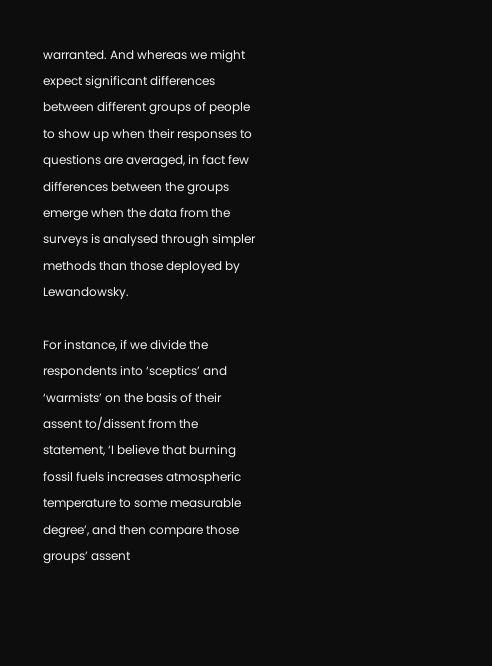warranted. And whereas we might expect significant differences between different groups of people to show up when their responses to questions are averaged, in fact few differences between the groups emerge when the data from the surveys is analysed through simpler methods than those deployed by Lewandowsky.

For instance, if we divide the respondents into ‘sceptics’ and ‘warmists’ on the basis of their assent to/dissent from the statement, ‘I believe that burning fossil fuels increases atmospheric temperature to some measurable degree’, and then compare those groups’ assent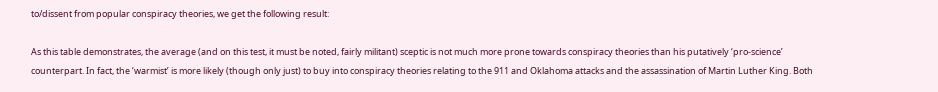to/dissent from popular conspiracy theories, we get the following result:

As this table demonstrates, the average (and on this test, it must be noted, fairly militant) sceptic is not much more prone towards conspiracy theories than his putatively ‘pro-science’ counterpart. In fact, the ‘warmist’ is more likely (though only just) to buy into conspiracy theories relating to the 911 and Oklahoma attacks and the assassination of Martin Luther King. Both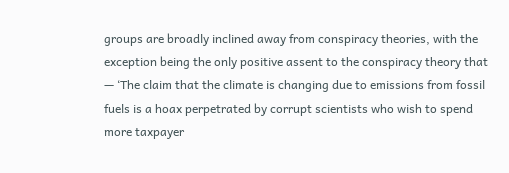groups are broadly inclined away from conspiracy theories, with the exception being the only positive assent to the conspiracy theory that — ‘The claim that the climate is changing due to emissions from fossil fuels is a hoax perpetrated by corrupt scientists who wish to spend more taxpayer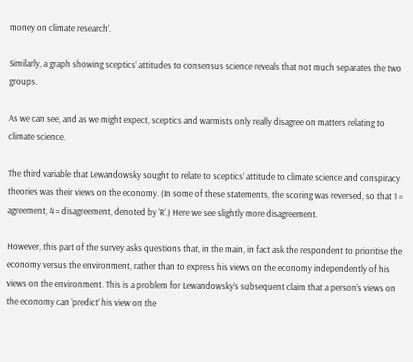money on climate research’.

Similarly, a graph showing sceptics’ attitudes to consensus science reveals that not much separates the two groups.

As we can see, and as we might expect, sceptics and warmists only really disagree on matters relating to climate science.

The third variable that Lewandowsky sought to relate to sceptics’ attitude to climate science and conspiracy theories was their views on the economy. (In some of these statements, the scoring was reversed, so that 1 = agreement, 4 = disagreement, denoted by ‘R’.) Here we see slightly more disagreement.

However, this part of the survey asks questions that, in the main, in fact ask the respondent to prioritise the economy versus the environment, rather than to express his views on the economy independently of his views on the environment. This is a problem for Lewandowsky’s subsequent claim that a person’s views on the economy can ‘predict’ his view on the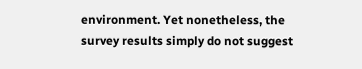environment. Yet nonetheless, the survey results simply do not suggest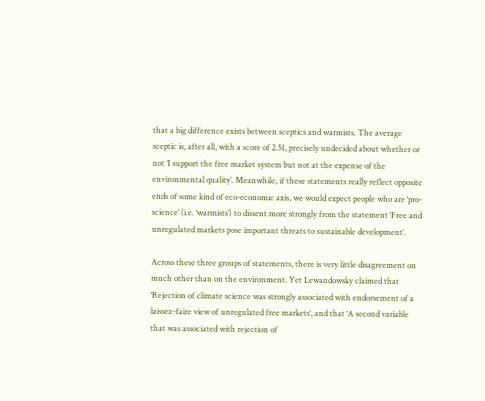that a big difference exists between sceptics and warmists. The average sceptic is, after all, with a score of 2.51, precisely undecided about whether or not ‘I support the free market system but not at the expense of the environmental quality’. Meanwhile, if these statements really reflect opposite ends of some kind of eco-economic axis, we would expect people who are ‘pro-science’ (i.e. ‘warmists’) to dissent more strongly from the statement ‘Free and unregulated markets pose important threats to sustainable development’.

Across these three groups of statements, there is very little disagreement on much other than on the environment. Yet Lewandowsky claimed that ‘Rejection of climate science was strongly associated with endorsement of a laissez-faire view of unregulated free markets‘, and that ‘A second variable that was associated with rejection of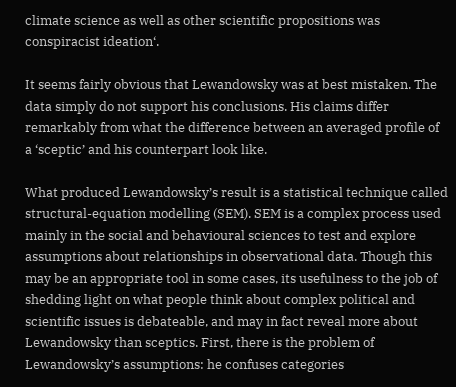climate science as well as other scientific propositions was conspiracist ideation‘.

It seems fairly obvious that Lewandowsky was at best mistaken. The data simply do not support his conclusions. His claims differ remarkably from what the difference between an averaged profile of a ‘sceptic’ and his counterpart look like.

What produced Lewandowsky’s result is a statistical technique called structural-equation modelling (SEM). SEM is a complex process used mainly in the social and behavioural sciences to test and explore assumptions about relationships in observational data. Though this may be an appropriate tool in some cases, its usefulness to the job of shedding light on what people think about complex political and scientific issues is debateable, and may in fact reveal more about Lewandowsky than sceptics. First, there is the problem of Lewandowsky’s assumptions: he confuses categories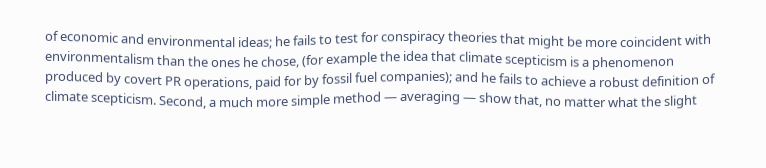of economic and environmental ideas; he fails to test for conspiracy theories that might be more coincident with environmentalism than the ones he chose, (for example the idea that climate scepticism is a phenomenon produced by covert PR operations, paid for by fossil fuel companies); and he fails to achieve a robust definition of climate scepticism. Second, a much more simple method — averaging — show that, no matter what the slight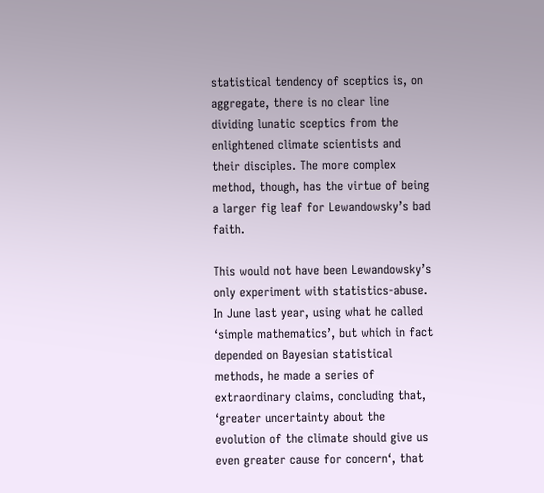statistical tendency of sceptics is, on aggregate, there is no clear line dividing lunatic sceptics from the enlightened climate scientists and their disciples. The more complex method, though, has the virtue of being a larger fig leaf for Lewandowsky’s bad faith.

This would not have been Lewandowsky’s only experiment with statistics-abuse. In June last year, using what he called ‘simple mathematics’, but which in fact depended on Bayesian statistical methods, he made a series of extraordinary claims, concluding that, ‘greater uncertainty about the evolution of the climate should give us even greater cause for concern‘, that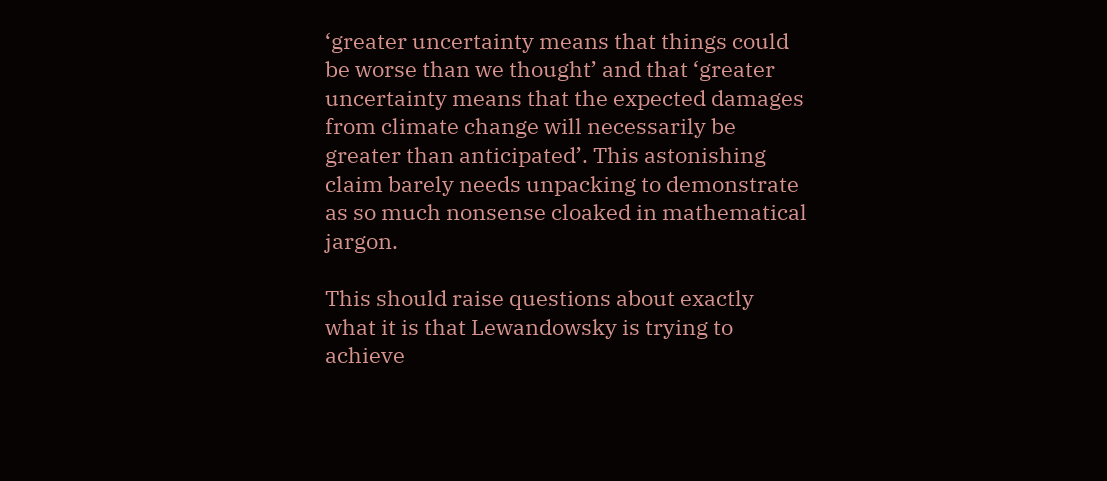‘greater uncertainty means that things could be worse than we thought’ and that ‘greater uncertainty means that the expected damages from climate change will necessarily be greater than anticipated’. This astonishing claim barely needs unpacking to demonstrate as so much nonsense cloaked in mathematical jargon.

This should raise questions about exactly what it is that Lewandowsky is trying to achieve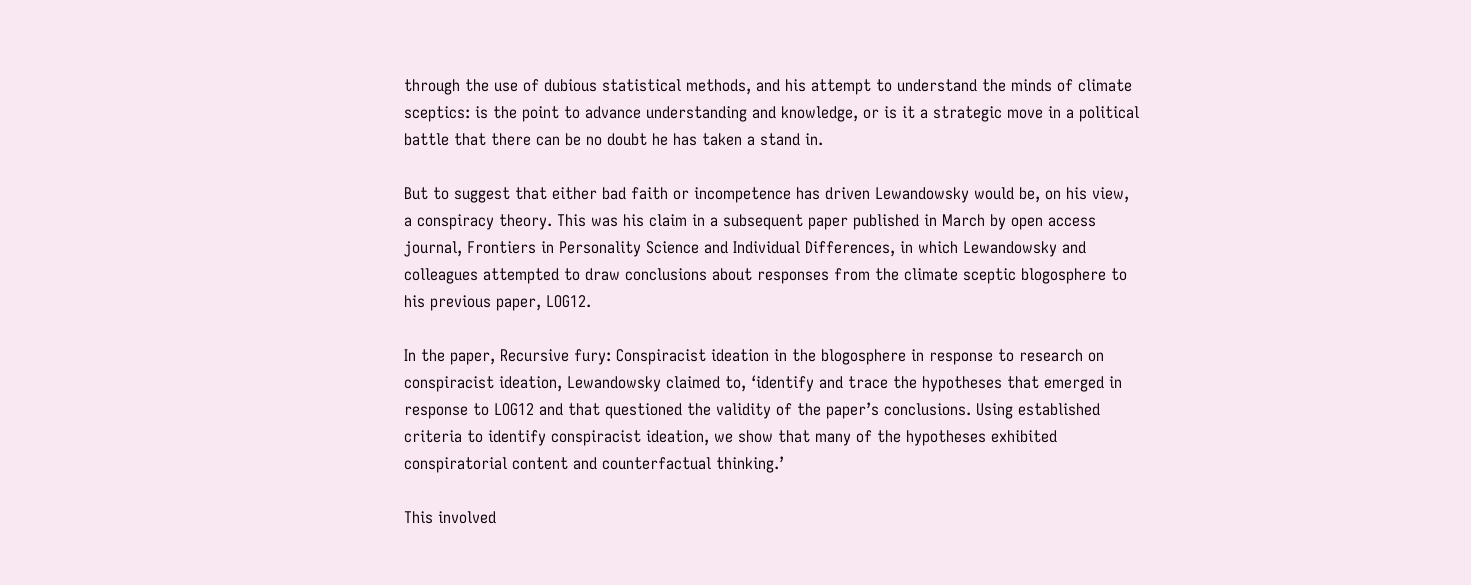through the use of dubious statistical methods, and his attempt to understand the minds of climate sceptics: is the point to advance understanding and knowledge, or is it a strategic move in a political battle that there can be no doubt he has taken a stand in.

But to suggest that either bad faith or incompetence has driven Lewandowsky would be, on his view, a conspiracy theory. This was his claim in a subsequent paper published in March by open access journal, Frontiers in Personality Science and Individual Differences, in which Lewandowsky and colleagues attempted to draw conclusions about responses from the climate sceptic blogosphere to his previous paper, LOG12.

In the paper, Recursive fury: Conspiracist ideation in the blogosphere in response to research on conspiracist ideation, Lewandowsky claimed to, ‘identify and trace the hypotheses that emerged in response to LOG12 and that questioned the validity of the paper’s conclusions. Using established criteria to identify conspiracist ideation, we show that many of the hypotheses exhibited conspiratorial content and counterfactual thinking.’

This involved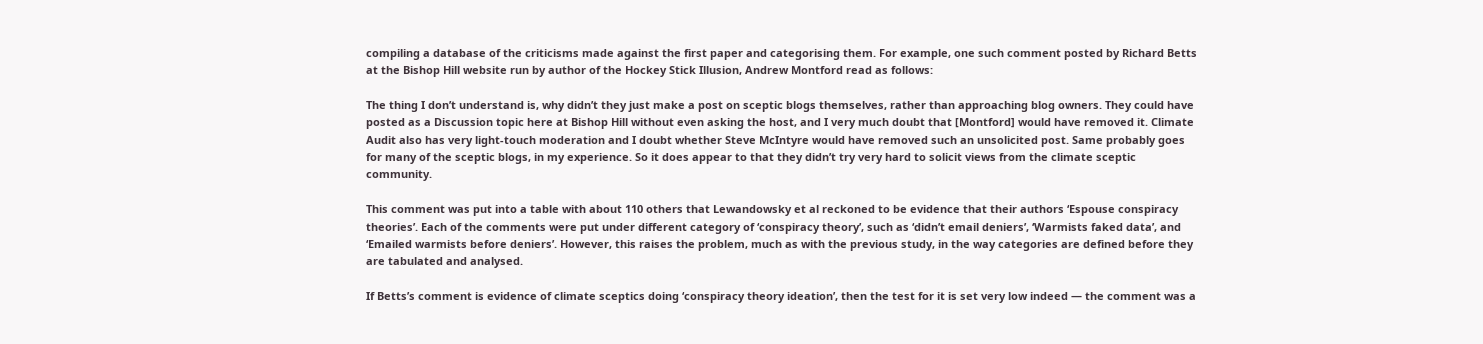compiling a database of the criticisms made against the first paper and categorising them. For example, one such comment posted by Richard Betts at the Bishop Hill website run by author of the Hockey Stick Illusion, Andrew Montford read as follows:

The thing I don’t understand is, why didn’t they just make a post on sceptic blogs themselves, rather than approaching blog owners. They could have posted as a Discussion topic here at Bishop Hill without even asking the host, and I very much doubt that [Montford] would have removed it. Climate Audit also has very light-touch moderation and I doubt whether Steve McIntyre would have removed such an unsolicited post. Same probably goes for many of the sceptic blogs, in my experience. So it does appear to that they didn’t try very hard to solicit views from the climate sceptic community.

This comment was put into a table with about 110 others that Lewandowsky et al reckoned to be evidence that their authors ‘Espouse conspiracy theories’. Each of the comments were put under different category of ‘conspiracy theory’, such as ‘didn’t email deniers’, ‘Warmists faked data’, and ‘Emailed warmists before deniers’. However, this raises the problem, much as with the previous study, in the way categories are defined before they are tabulated and analysed.

If Betts’s comment is evidence of climate sceptics doing ‘conspiracy theory ideation’, then the test for it is set very low indeed — the comment was a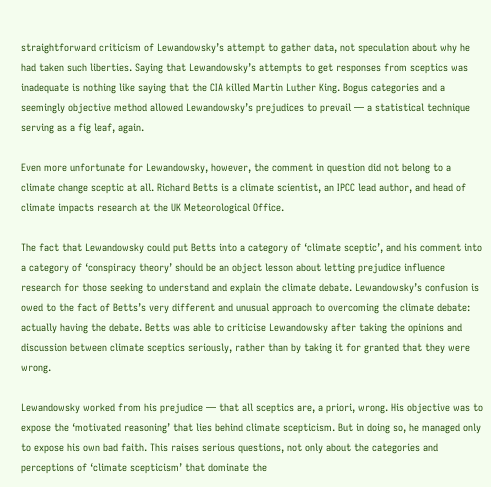straightforward criticism of Lewandowsky’s attempt to gather data, not speculation about why he had taken such liberties. Saying that Lewandowsky’s attempts to get responses from sceptics was inadequate is nothing like saying that the CIA killed Martin Luther King. Bogus categories and a seemingly objective method allowed Lewandowsky’s prejudices to prevail — a statistical technique serving as a fig leaf, again.

Even more unfortunate for Lewandowsky, however, the comment in question did not belong to a climate change sceptic at all. Richard Betts is a climate scientist, an IPCC lead author, and head of climate impacts research at the UK Meteorological Office.

The fact that Lewandowsky could put Betts into a category of ‘climate sceptic’, and his comment into a category of ‘conspiracy theory’ should be an object lesson about letting prejudice influence research for those seeking to understand and explain the climate debate. Lewandowsky’s confusion is owed to the fact of Betts’s very different and unusual approach to overcoming the climate debate: actually having the debate. Betts was able to criticise Lewandowsky after taking the opinions and discussion between climate sceptics seriously, rather than by taking it for granted that they were wrong.

Lewandowsky worked from his prejudice — that all sceptics are, a priori, wrong. His objective was to expose the ‘motivated reasoning’ that lies behind climate scepticism. But in doing so, he managed only to expose his own bad faith. This raises serious questions, not only about the categories and perceptions of ‘climate scepticism’ that dominate the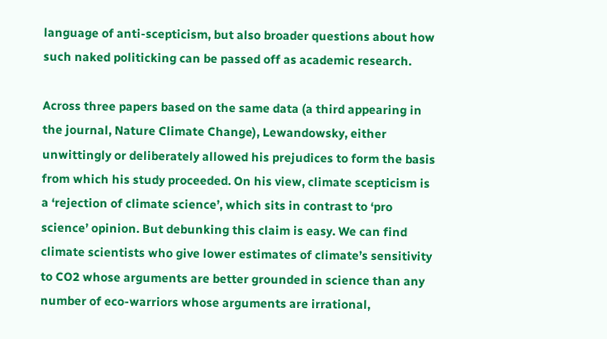language of anti-scepticism, but also broader questions about how such naked politicking can be passed off as academic research.

Across three papers based on the same data (a third appearing in the journal, Nature Climate Change), Lewandowsky, either unwittingly or deliberately allowed his prejudices to form the basis from which his study proceeded. On his view, climate scepticism is a ‘rejection of climate science’, which sits in contrast to ‘pro science’ opinion. But debunking this claim is easy. We can find climate scientists who give lower estimates of climate’s sensitivity to CO2 whose arguments are better grounded in science than any number of eco-warriors whose arguments are irrational,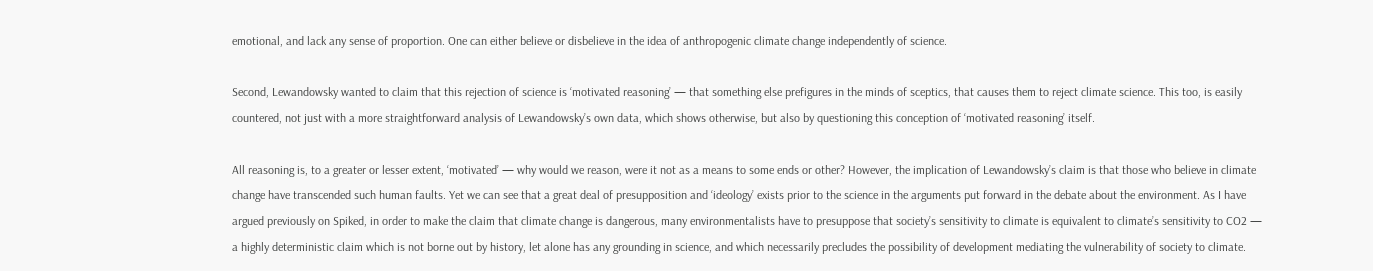emotional, and lack any sense of proportion. One can either believe or disbelieve in the idea of anthropogenic climate change independently of science.

Second, Lewandowsky wanted to claim that this rejection of science is ‘motivated reasoning’ — that something else prefigures in the minds of sceptics, that causes them to reject climate science. This too, is easily countered, not just with a more straightforward analysis of Lewandowsky’s own data, which shows otherwise, but also by questioning this conception of ‘motivated reasoning’ itself.

All reasoning is, to a greater or lesser extent, ‘motivated’ — why would we reason, were it not as a means to some ends or other? However, the implication of Lewandowsky’s claim is that those who believe in climate change have transcended such human faults. Yet we can see that a great deal of presupposition and ‘ideology’ exists prior to the science in the arguments put forward in the debate about the environment. As I have argued previously on Spiked, in order to make the claim that climate change is dangerous, many environmentalists have to presuppose that society’s sensitivity to climate is equivalent to climate’s sensitivity to CO2 — a highly deterministic claim which is not borne out by history, let alone has any grounding in science, and which necessarily precludes the possibility of development mediating the vulnerability of society to climate.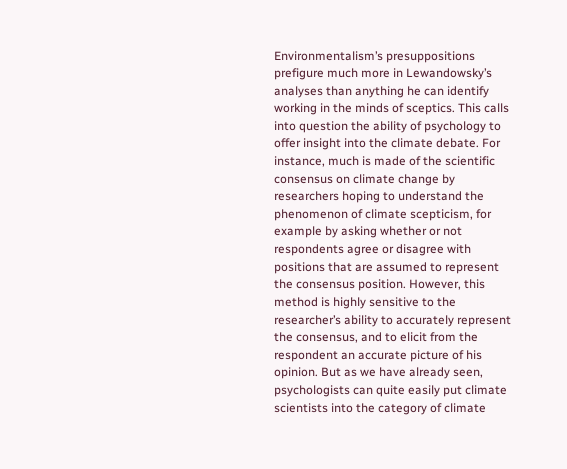Environmentalism’s presuppositions prefigure much more in Lewandowsky’s analyses than anything he can identify working in the minds of sceptics. This calls into question the ability of psychology to offer insight into the climate debate. For instance, much is made of the scientific consensus on climate change by researchers hoping to understand the phenomenon of climate scepticism, for example by asking whether or not respondents agree or disagree with positions that are assumed to represent the consensus position. However, this method is highly sensitive to the researcher’s ability to accurately represent the consensus, and to elicit from the respondent an accurate picture of his opinion. But as we have already seen, psychologists can quite easily put climate scientists into the category of climate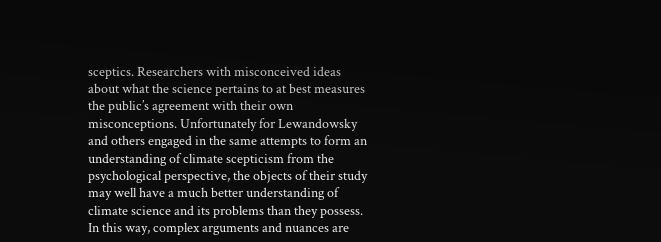sceptics. Researchers with misconceived ideas about what the science pertains to at best measures the public’s agreement with their own misconceptions. Unfortunately for Lewandowsky and others engaged in the same attempts to form an understanding of climate scepticism from the psychological perspective, the objects of their study may well have a much better understanding of climate science and its problems than they possess. In this way, complex arguments and nuances are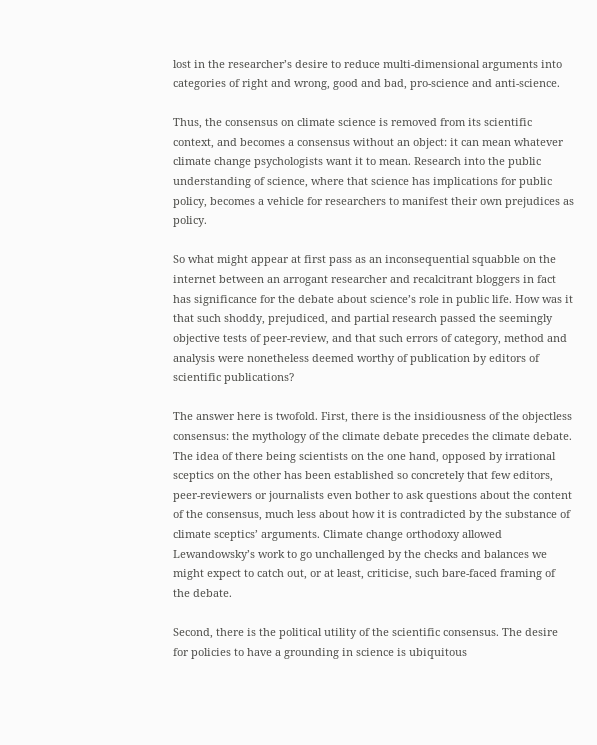lost in the researcher’s desire to reduce multi-dimensional arguments into categories of right and wrong, good and bad, pro-science and anti-science.

Thus, the consensus on climate science is removed from its scientific context, and becomes a consensus without an object: it can mean whatever climate change psychologists want it to mean. Research into the public understanding of science, where that science has implications for public policy, becomes a vehicle for researchers to manifest their own prejudices as policy.

So what might appear at first pass as an inconsequential squabble on the internet between an arrogant researcher and recalcitrant bloggers in fact has significance for the debate about science’s role in public life. How was it that such shoddy, prejudiced, and partial research passed the seemingly objective tests of peer-review, and that such errors of category, method and analysis were nonetheless deemed worthy of publication by editors of scientific publications?

The answer here is twofold. First, there is the insidiousness of the objectless consensus: the mythology of the climate debate precedes the climate debate. The idea of there being scientists on the one hand, opposed by irrational sceptics on the other has been established so concretely that few editors, peer-reviewers or journalists even bother to ask questions about the content of the consensus, much less about how it is contradicted by the substance of climate sceptics’ arguments. Climate change orthodoxy allowed Lewandowsky’s work to go unchallenged by the checks and balances we might expect to catch out, or at least, criticise, such bare-faced framing of the debate.

Second, there is the political utility of the scientific consensus. The desire for policies to have a grounding in science is ubiquitous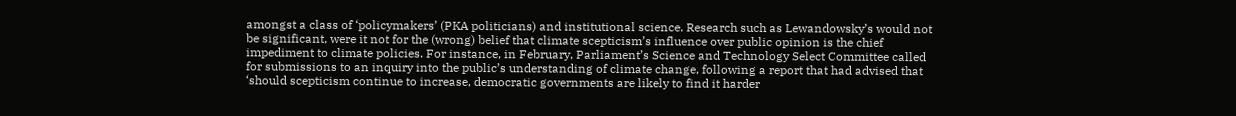amongst a class of ‘policymakers’ (PKA politicians) and institutional science. Research such as Lewandowsky’s would not be significant, were it not for the (wrong) belief that climate scepticism’s influence over public opinion is the chief impediment to climate policies. For instance, in February, Parliament’s Science and Technology Select Committee called for submissions to an inquiry into the public’s understanding of climate change, following a report that had advised that ‘should scepticism continue to increase, democratic governments are likely to find it harder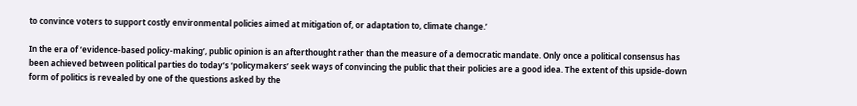to convince voters to support costly environmental policies aimed at mitigation of, or adaptation to, climate change.’

In the era of ‘evidence-based policy-making’, public opinion is an afterthought rather than the measure of a democratic mandate. Only once a political consensus has been achieved between political parties do today’s ‘policymakers’ seek ways of convincing the public that their policies are a good idea. The extent of this upside-down form of politics is revealed by one of the questions asked by the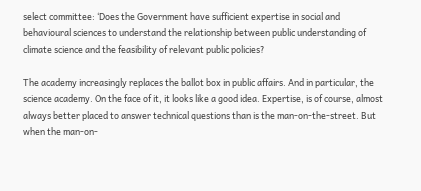select committee: ‘Does the Government have sufficient expertise in social and behavioural sciences to understand the relationship between public understanding of climate science and the feasibility of relevant public policies?

The academy increasingly replaces the ballot box in public affairs. And in particular, the science academy. On the face of it, it looks like a good idea. Expertise, is of course, almost always better placed to answer technical questions than is the man-on-the-street. But when the man-on-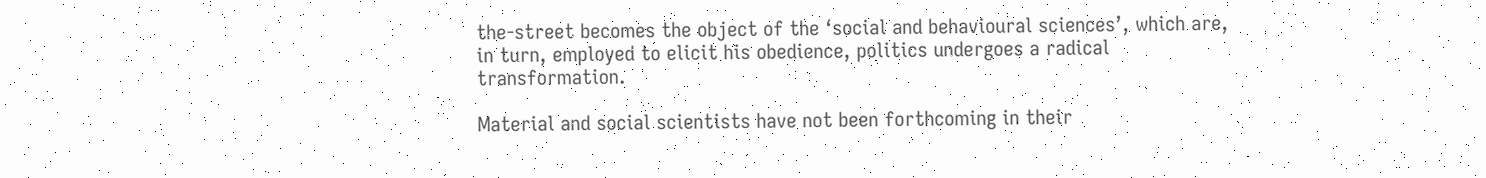the-street becomes the object of the ‘social and behavioural sciences’, which are, in turn, employed to elicit his obedience, politics undergoes a radical transformation.

Material and social scientists have not been forthcoming in their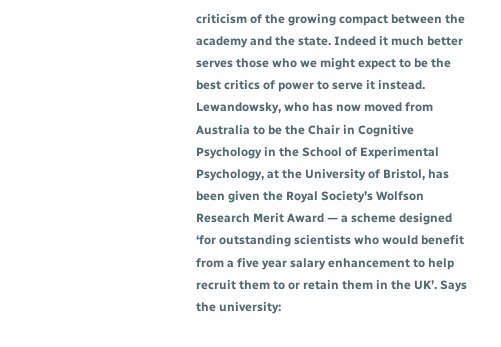criticism of the growing compact between the academy and the state. Indeed it much better serves those who we might expect to be the best critics of power to serve it instead. Lewandowsky, who has now moved from Australia to be the Chair in Cognitive Psychology in the School of Experimental Psychology, at the University of Bristol, has been given the Royal Society’s Wolfson Research Merit Award — a scheme designed ‘for outstanding scientists who would benefit from a five year salary enhancement to help recruit them to or retain them in the UK’. Says the university: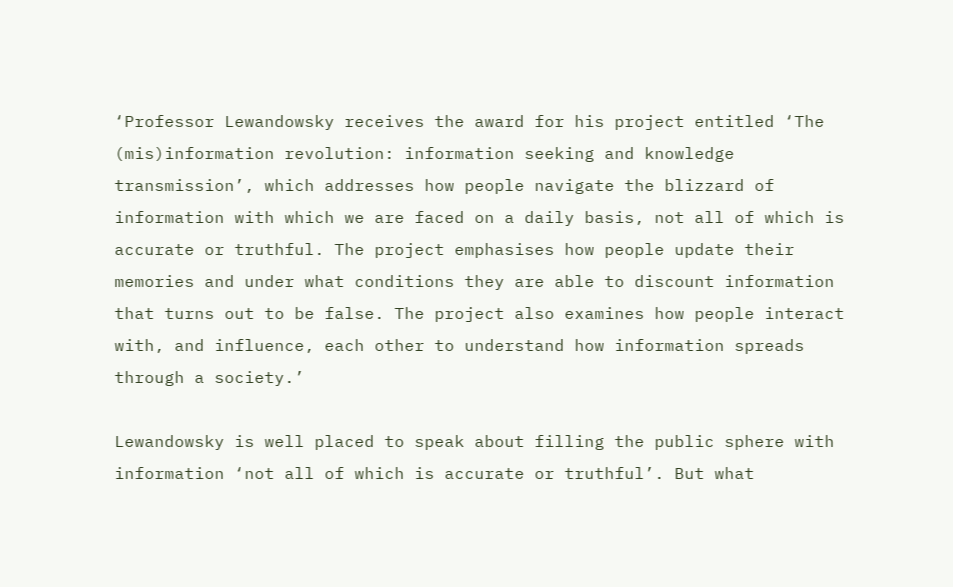‘Professor Lewandowsky receives the award for his project entitled ‘The (mis)information revolution: information seeking and knowledge transmission’, which addresses how people navigate the blizzard of information with which we are faced on a daily basis, not all of which is accurate or truthful. The project emphasises how people update their memories and under what conditions they are able to discount information that turns out to be false. The project also examines how people interact with, and influence, each other to understand how information spreads through a society.’

Lewandowsky is well placed to speak about filling the public sphere with information ‘not all of which is accurate or truthful’. But what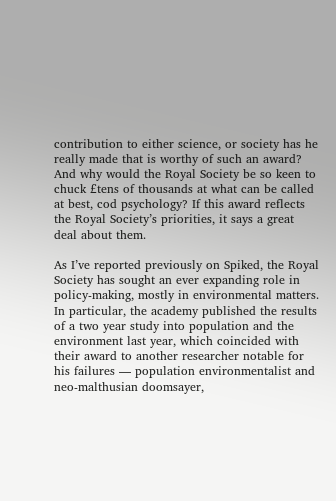contribution to either science, or society has he really made that is worthy of such an award? And why would the Royal Society be so keen to chuck £tens of thousands at what can be called at best, cod psychology? If this award reflects the Royal Society’s priorities, it says a great deal about them.

As I’ve reported previously on Spiked, the Royal Society has sought an ever expanding role in policy-making, mostly in environmental matters. In particular, the academy published the results of a two year study into population and the environment last year, which coincided with their award to another researcher notable for his failures — population environmentalist and neo-malthusian doomsayer,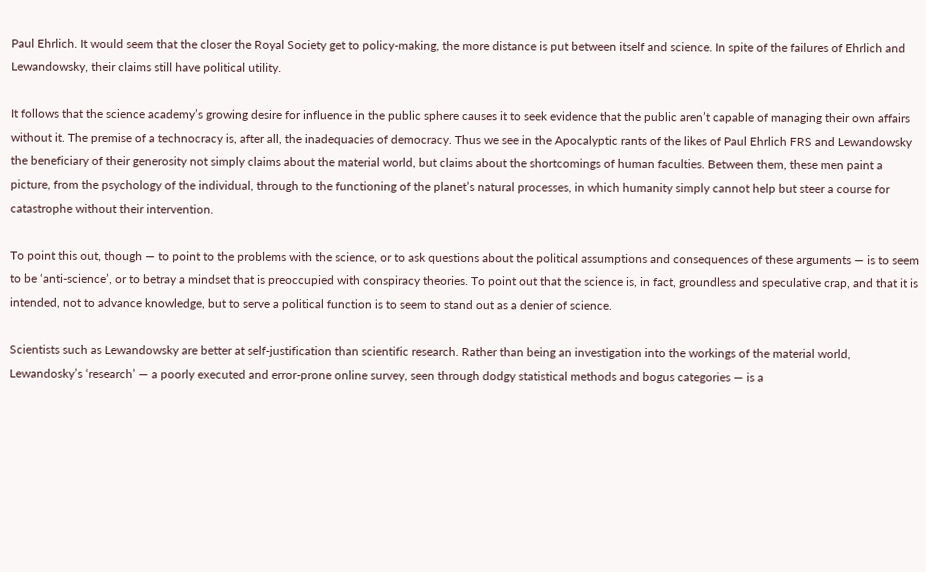Paul Ehrlich. It would seem that the closer the Royal Society get to policy-making, the more distance is put between itself and science. In spite of the failures of Ehrlich and Lewandowsky, their claims still have political utility.

It follows that the science academy’s growing desire for influence in the public sphere causes it to seek evidence that the public aren’t capable of managing their own affairs without it. The premise of a technocracy is, after all, the inadequacies of democracy. Thus we see in the Apocalyptic rants of the likes of Paul Ehrlich FRS and Lewandowsky the beneficiary of their generosity not simply claims about the material world, but claims about the shortcomings of human faculties. Between them, these men paint a picture, from the psychology of the individual, through to the functioning of the planet’s natural processes, in which humanity simply cannot help but steer a course for catastrophe without their intervention.

To point this out, though — to point to the problems with the science, or to ask questions about the political assumptions and consequences of these arguments — is to seem to be ‘anti-science’, or to betray a mindset that is preoccupied with conspiracy theories. To point out that the science is, in fact, groundless and speculative crap, and that it is intended, not to advance knowledge, but to serve a political function is to seem to stand out as a denier of science.

Scientists such as Lewandowsky are better at self-justification than scientific research. Rather than being an investigation into the workings of the material world, Lewandosky’s ‘research’ — a poorly executed and error-prone online survey, seen through dodgy statistical methods and bogus categories — is a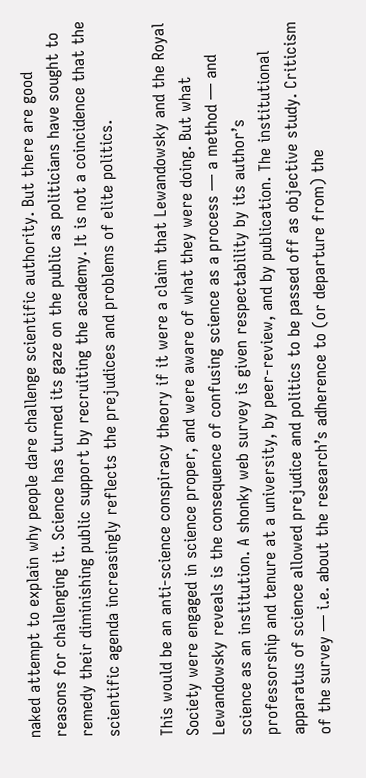naked attempt to explain why people dare challenge scientific authority. But there are good reasons for challenging it. Science has turned its gaze on the public as politicians have sought to remedy their diminishing public support by recruiting the academy. It is not a coincidence that the scientific agenda increasingly reflects the prejudices and problems of elite politics.

This would be an anti-science conspiracy theory if it were a claim that Lewandowsky and the Royal Society were engaged in science proper, and were aware of what they were doing. But what Lewandowsky reveals is the consequence of confusing science as a process — a method — and science as an institution. A shonky web survey is given respectability by its author’s professorship and tenure at a university, by peer-review, and by publication. The institutional apparatus of science allowed prejudice and politics to be passed off as objective study. Criticism of the survey — i.e. about the research’s adherence to (or departure from) the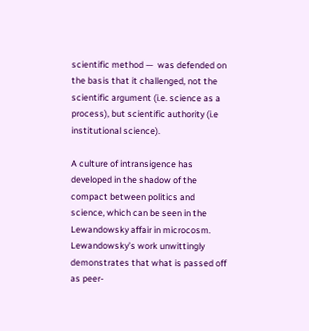scientific method —  was defended on the basis that it challenged, not the scientific argument (i.e. science as a process), but scientific authority (i.e institutional science).

A culture of intransigence has developed in the shadow of the compact between politics and science, which can be seen in the Lewandowsky affair in microcosm. Lewandowsky’s work unwittingly demonstrates that what is passed off as peer-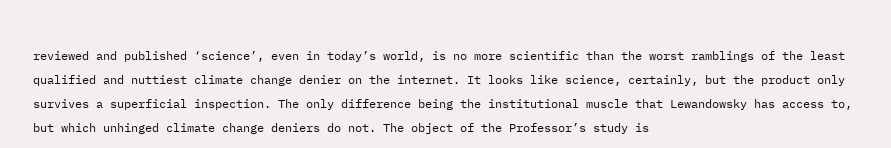reviewed and published ‘science’, even in today’s world, is no more scientific than the worst ramblings of the least qualified and nuttiest climate change denier on the internet. It looks like science, certainly, but the product only survives a superficial inspection. The only difference being the institutional muscle that Lewandowsky has access to, but which unhinged climate change deniers do not. The object of the Professor’s study is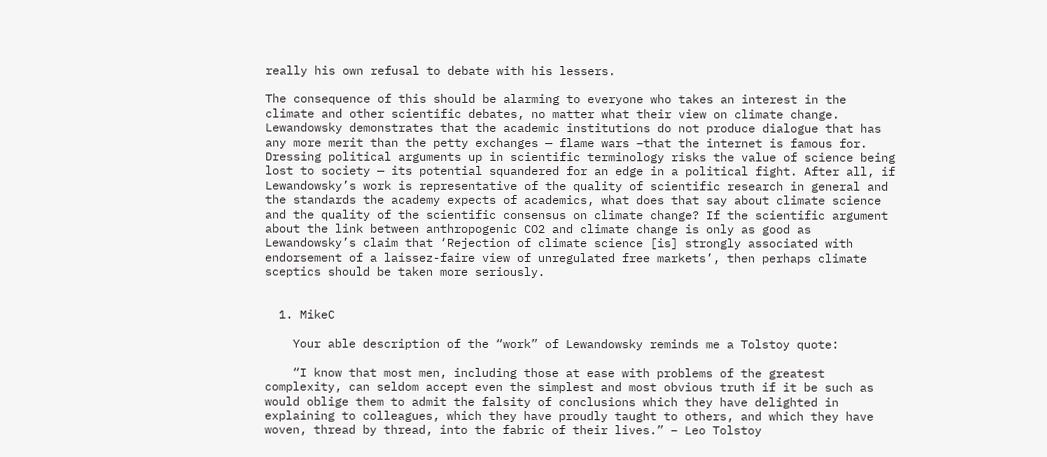really his own refusal to debate with his lessers.

The consequence of this should be alarming to everyone who takes an interest in the climate and other scientific debates, no matter what their view on climate change. Lewandowsky demonstrates that the academic institutions do not produce dialogue that has any more merit than the petty exchanges — flame wars –that the internet is famous for. Dressing political arguments up in scientific terminology risks the value of science being lost to society — its potential squandered for an edge in a political fight. After all, if Lewandowsky’s work is representative of the quality of scientific research in general and the standards the academy expects of academics, what does that say about climate science and the quality of the scientific consensus on climate change? If the scientific argument about the link between anthropogenic CO2 and climate change is only as good as Lewandowsky’s claim that ‘Rejection of climate science [is] strongly associated with endorsement of a laissez-faire view of unregulated free markets’, then perhaps climate sceptics should be taken more seriously.


  1. MikeC

    Your able description of the “work” of Lewandowsky reminds me a Tolstoy quote:

    “I know that most men, including those at ease with problems of the greatest complexity, can seldom accept even the simplest and most obvious truth if it be such as would oblige them to admit the falsity of conclusions which they have delighted in explaining to colleagues, which they have proudly taught to others, and which they have woven, thread by thread, into the fabric of their lives.” – Leo Tolstoy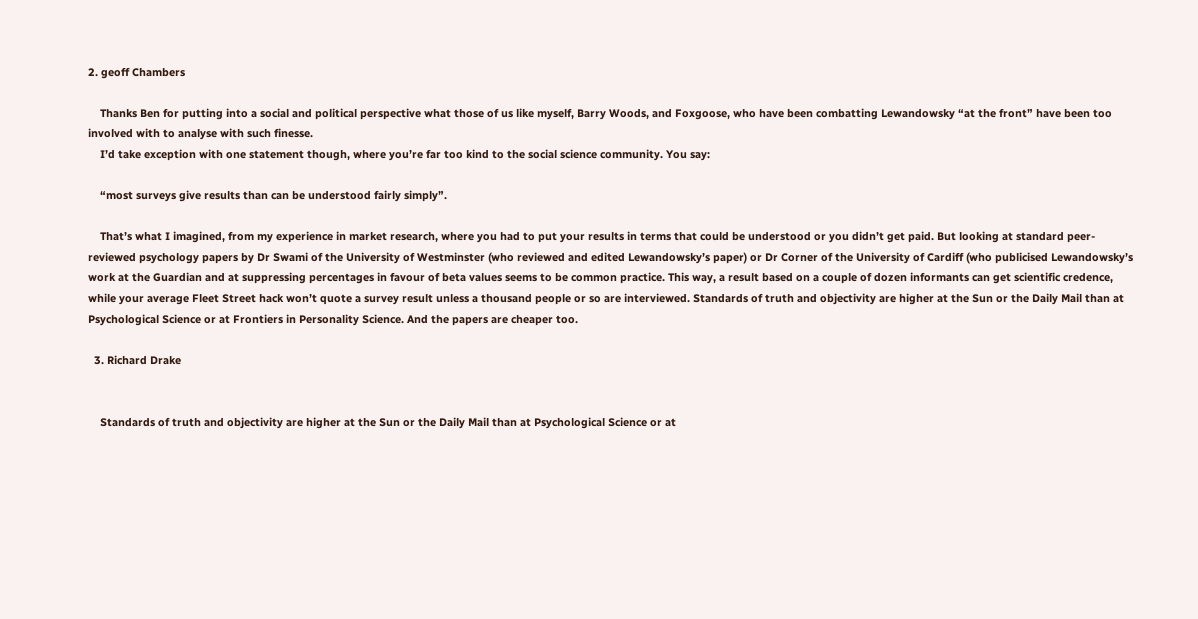2. geoff Chambers

    Thanks Ben for putting into a social and political perspective what those of us like myself, Barry Woods, and Foxgoose, who have been combatting Lewandowsky “at the front” have been too involved with to analyse with such finesse.
    I’d take exception with one statement though, where you’re far too kind to the social science community. You say:

    “most surveys give results than can be understood fairly simply”.

    That’s what I imagined, from my experience in market research, where you had to put your results in terms that could be understood or you didn’t get paid. But looking at standard peer-reviewed psychology papers by Dr Swami of the University of Westminster (who reviewed and edited Lewandowsky’s paper) or Dr Corner of the University of Cardiff (who publicised Lewandowsky’s work at the Guardian and at suppressing percentages in favour of beta values seems to be common practice. This way, a result based on a couple of dozen informants can get scientific credence, while your average Fleet Street hack won’t quote a survey result unless a thousand people or so are interviewed. Standards of truth and objectivity are higher at the Sun or the Daily Mail than at Psychological Science or at Frontiers in Personality Science. And the papers are cheaper too.

  3. Richard Drake


    Standards of truth and objectivity are higher at the Sun or the Daily Mail than at Psychological Science or at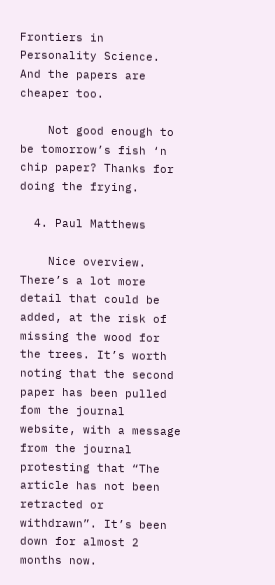Frontiers in Personality Science. And the papers are cheaper too.

    Not good enough to be tomorrow’s fish ‘n chip paper? Thanks for doing the frying.

  4. Paul Matthews

    Nice overview. There’s a lot more detail that could be added, at the risk of missing the wood for the trees. It’s worth noting that the second paper has been pulled fom the journal website, with a message from the journal protesting that “The article has not been retracted or withdrawn”. It’s been down for almost 2 months now.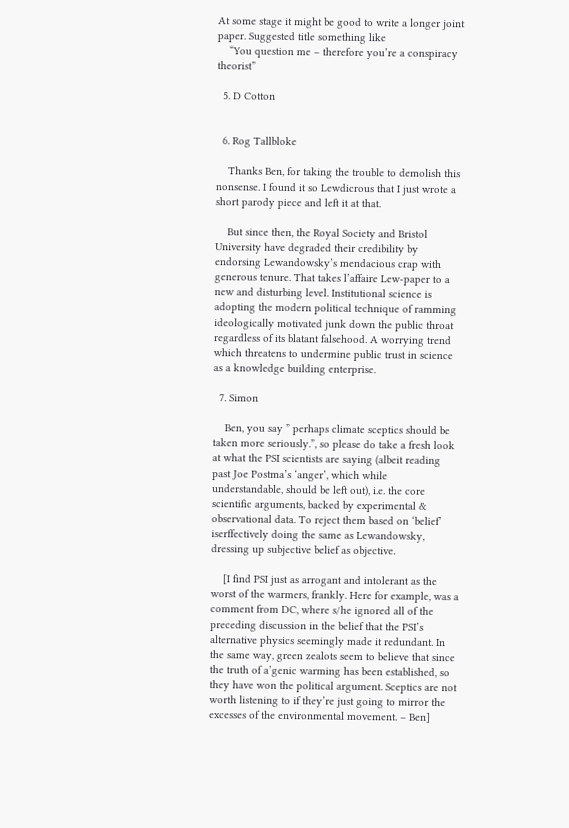At some stage it might be good to write a longer joint paper. Suggested title something like
    “You question me – therefore you’re a conspiracy theorist”

  5. D Cotton


  6. Rog Tallbloke

    Thanks Ben, for taking the trouble to demolish this nonsense. I found it so Lewdicrous that I just wrote a short parody piece and left it at that.

    But since then, the Royal Society and Bristol University have degraded their credibility by endorsing Lewandowsky’s mendacious crap with generous tenure. That takes l’affaire Lew-paper to a new and disturbing level. Institutional science is adopting the modern political technique of ramming ideologically motivated junk down the public throat regardless of its blatant falsehood. A worrying trend which threatens to undermine public trust in science as a knowledge building enterprise.

  7. Simon

    Ben, you say ” perhaps climate sceptics should be taken more seriously.”, so please do take a fresh look at what the PSI scientists are saying (albeit reading past Joe Postma’s ‘anger’, which while understandable, should be left out), i.e. the core scientific arguments, backed by experimental & observational data. To reject them based on ‘belief’ iserffectively doing the same as Lewandowsky, dressing up subjective belief as objective.

    [I find PSI just as arrogant and intolerant as the worst of the warmers, frankly. Here for example, was a comment from DC, where s/he ignored all of the preceding discussion in the belief that the PSI’s alternative physics seemingly made it redundant. In the same way, green zealots seem to believe that since the truth of a’genic warming has been established, so they have won the political argument. Sceptics are not worth listening to if they’re just going to mirror the excesses of the environmental movement. – Ben]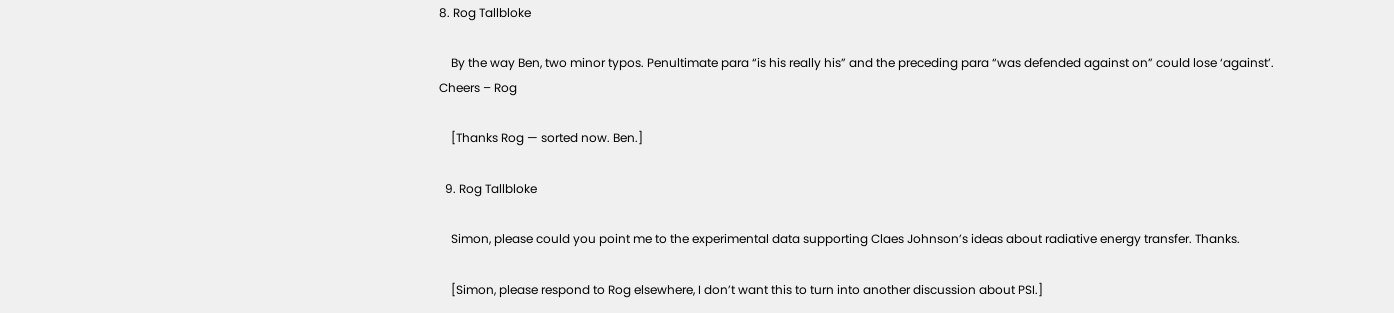8. Rog Tallbloke

    By the way Ben, two minor typos. Penultimate para “is his really his” and the preceding para “was defended against on” could lose ‘against’. Cheers – Rog

    [Thanks Rog — sorted now. Ben.]

  9. Rog Tallbloke

    Simon, please could you point me to the experimental data supporting Claes Johnson’s ideas about radiative energy transfer. Thanks.

    [Simon, please respond to Rog elsewhere, I don’t want this to turn into another discussion about PSI.]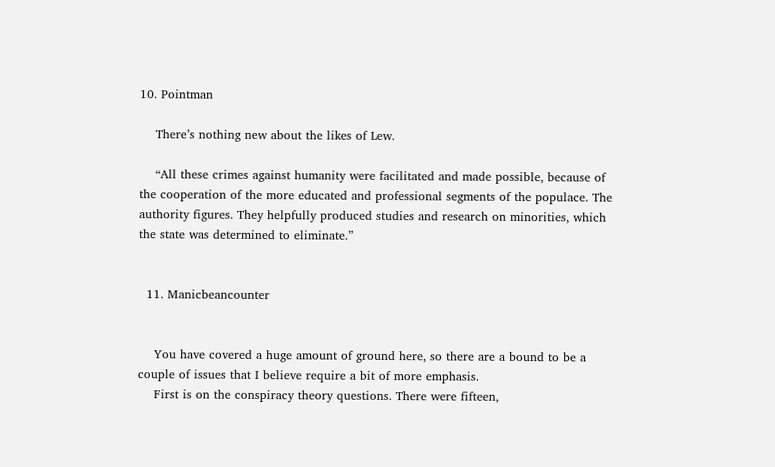10. Pointman

    There’s nothing new about the likes of Lew.

    “All these crimes against humanity were facilitated and made possible, because of the cooperation of the more educated and professional segments of the populace. The authority figures. They helpfully produced studies and research on minorities, which the state was determined to eliminate.”


  11. Manicbeancounter


    You have covered a huge amount of ground here, so there are a bound to be a couple of issues that I believe require a bit of more emphasis.
    First is on the conspiracy theory questions. There were fifteen,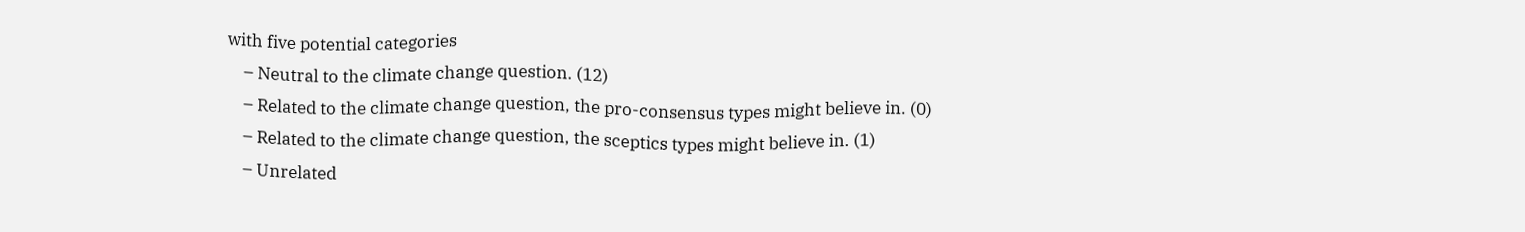with five potential categories
    – Neutral to the climate change question. (12)
    – Related to the climate change question, the pro-consensus types might believe in. (0)
    – Related to the climate change question, the sceptics types might believe in. (1)
    – Unrelated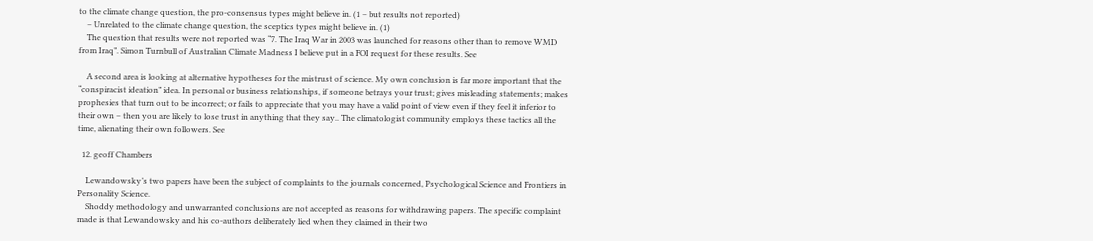to the climate change question, the pro-consensus types might believe in. (1 – but results not reported)
    – Unrelated to the climate change question, the sceptics types might believe in. (1)
    The question that results were not reported was “7. The Iraq War in 2003 was launched for reasons other than to remove WMD from Iraq”. Simon Turnbull of Australian Climate Madness I believe put in a FOI request for these results. See

    A second area is looking at alternative hypotheses for the mistrust of science. My own conclusion is far more important that the “conspiracist ideation” idea. In personal or business relationships, if someone betrays your trust; gives misleading statements; makes prophesies that turn out to be incorrect; or fails to appreciate that you may have a valid point of view even if they feel it inferior to their own – then you are likely to lose trust in anything that they say.. The climatologist community employs these tactics all the time, alienating their own followers. See

  12. geoff Chambers

    Lewandowsky’s two papers have been the subject of complaints to the journals concerned, Psychological Science and Frontiers in Personality Science.
    Shoddy methodology and unwarranted conclusions are not accepted as reasons for withdrawing papers. The specific complaint made is that Lewandowsky and his co-authors deliberately lied when they claimed in their two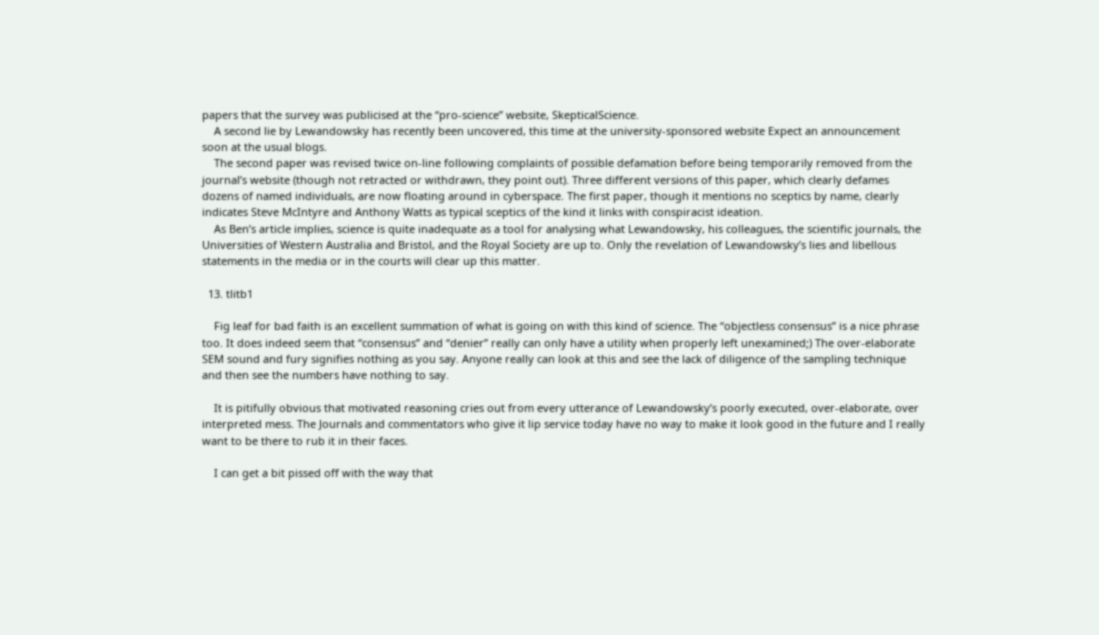papers that the survey was publicised at the “pro-science” website, SkepticalScience.
    A second lie by Lewandowsky has recently been uncovered, this time at the university-sponsored website Expect an announcement soon at the usual blogs.
    The second paper was revised twice on-line following complaints of possible defamation before being temporarily removed from the journal’s website (though not retracted or withdrawn, they point out). Three different versions of this paper, which clearly defames dozens of named individuals, are now floating around in cyberspace. The first paper, though it mentions no sceptics by name, clearly indicates Steve McIntyre and Anthony Watts as typical sceptics of the kind it links with conspiracist ideation.
    As Ben’s article implies, science is quite inadequate as a tool for analysing what Lewandowsky, his colleagues, the scientific journals, the Universities of Western Australia and Bristol, and the Royal Society are up to. Only the revelation of Lewandowsky’s lies and libellous statements in the media or in the courts will clear up this matter.

  13. tlitb1

    Fig leaf for bad faith is an excellent summation of what is going on with this kind of science. The “objectless consensus” is a nice phrase too. It does indeed seem that “consensus” and “denier” really can only have a utility when properly left unexamined;) The over-elaborate SEM sound and fury signifies nothing as you say. Anyone really can look at this and see the lack of diligence of the sampling technique and then see the numbers have nothing to say.

    It is pitifully obvious that motivated reasoning cries out from every utterance of Lewandowsky’s poorly executed, over-elaborate, over interpreted mess. The Journals and commentators who give it lip service today have no way to make it look good in the future and I really want to be there to rub it in their faces.

    I can get a bit pissed off with the way that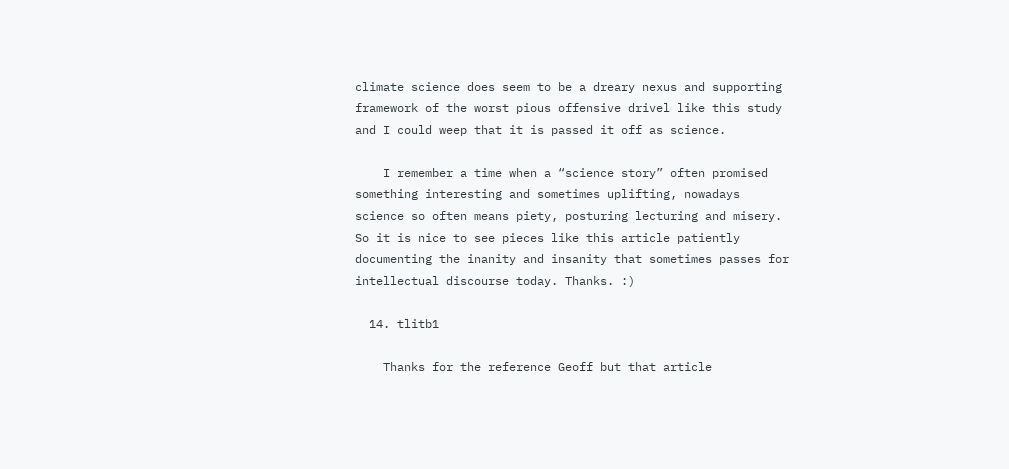climate science does seem to be a dreary nexus and supporting framework of the worst pious offensive drivel like this study and I could weep that it is passed it off as science.

    I remember a time when a “science story” often promised something interesting and sometimes uplifting, nowadays science so often means piety, posturing lecturing and misery. So it is nice to see pieces like this article patiently documenting the inanity and insanity that sometimes passes for intellectual discourse today. Thanks. :)

  14. tlitb1

    Thanks for the reference Geoff but that article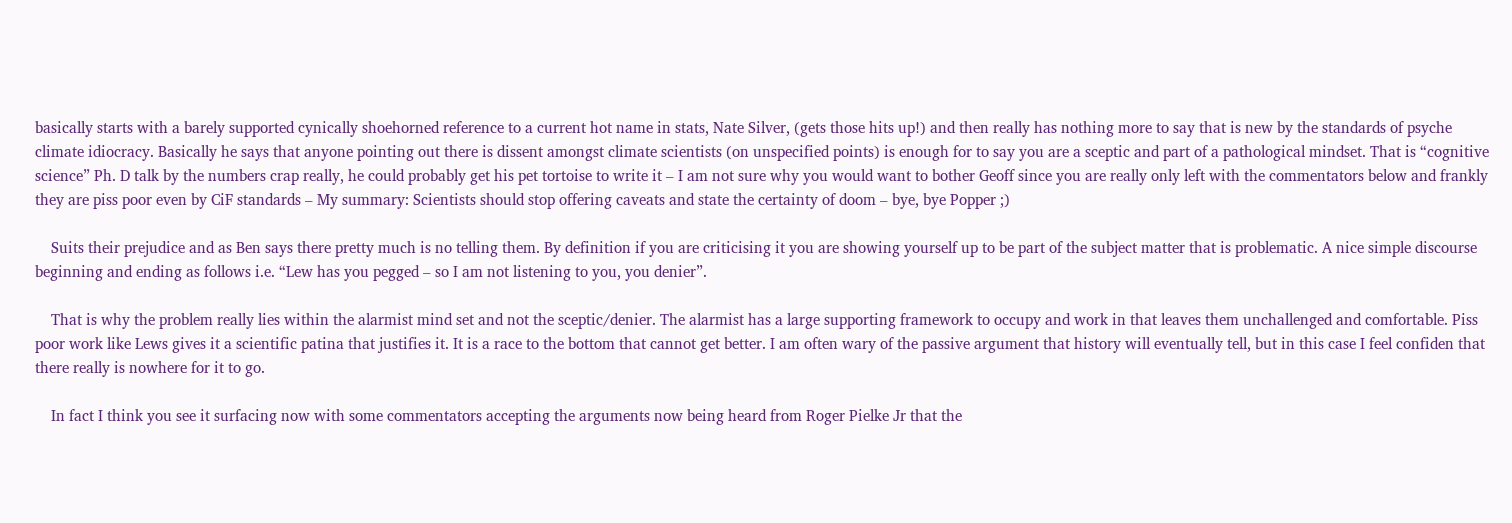basically starts with a barely supported cynically shoehorned reference to a current hot name in stats, Nate Silver, (gets those hits up!) and then really has nothing more to say that is new by the standards of psyche climate idiocracy. Basically he says that anyone pointing out there is dissent amongst climate scientists (on unspecified points) is enough for to say you are a sceptic and part of a pathological mindset. That is “cognitive science” Ph. D talk by the numbers crap really, he could probably get his pet tortoise to write it – I am not sure why you would want to bother Geoff since you are really only left with the commentators below and frankly they are piss poor even by CiF standards – My summary: Scientists should stop offering caveats and state the certainty of doom – bye, bye Popper ;)

    Suits their prejudice and as Ben says there pretty much is no telling them. By definition if you are criticising it you are showing yourself up to be part of the subject matter that is problematic. A nice simple discourse beginning and ending as follows i.e. “Lew has you pegged – so I am not listening to you, you denier”.

    That is why the problem really lies within the alarmist mind set and not the sceptic/denier. The alarmist has a large supporting framework to occupy and work in that leaves them unchallenged and comfortable. Piss poor work like Lews gives it a scientific patina that justifies it. It is a race to the bottom that cannot get better. I am often wary of the passive argument that history will eventually tell, but in this case I feel confiden that there really is nowhere for it to go.

    In fact I think you see it surfacing now with some commentators accepting the arguments now being heard from Roger Pielke Jr that the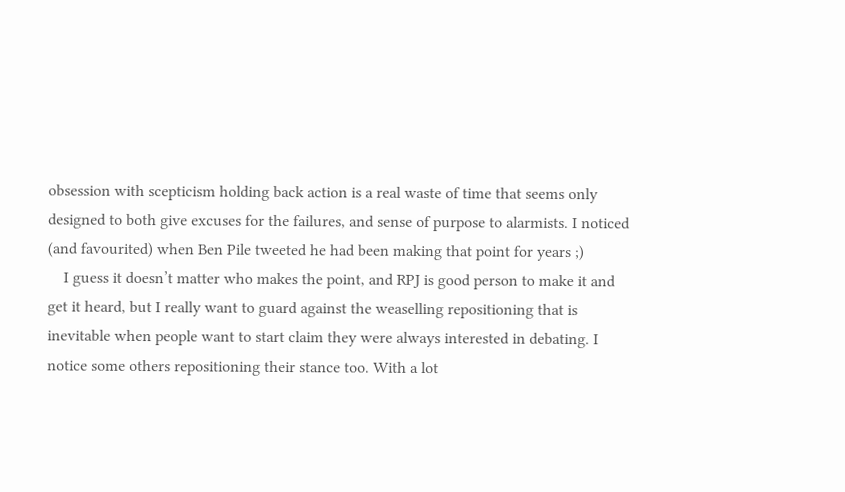obsession with scepticism holding back action is a real waste of time that seems only designed to both give excuses for the failures, and sense of purpose to alarmists. I noticed (and favourited) when Ben Pile tweeted he had been making that point for years ;)
    I guess it doesn’t matter who makes the point, and RPJ is good person to make it and get it heard, but I really want to guard against the weaselling repositioning that is inevitable when people want to start claim they were always interested in debating. I notice some others repositioning their stance too. With a lot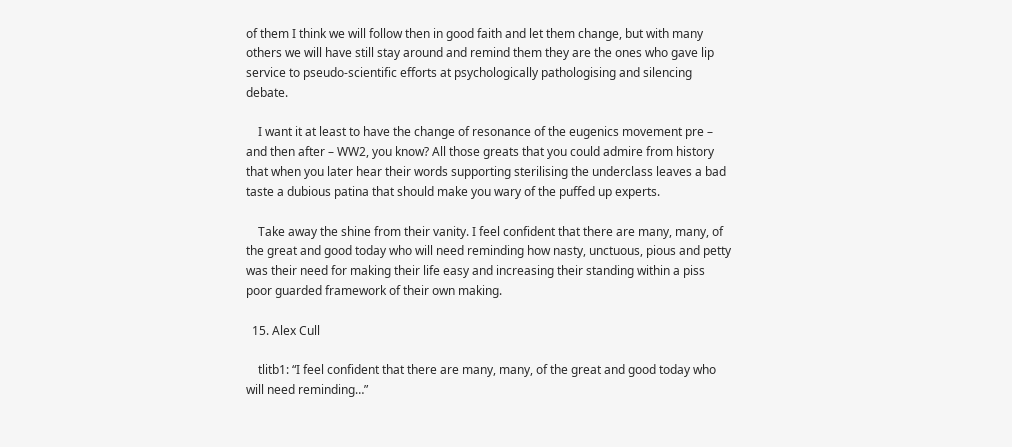of them I think we will follow then in good faith and let them change, but with many others we will have still stay around and remind them they are the ones who gave lip service to pseudo-scientific efforts at psychologically pathologising and silencing debate.

    I want it at least to have the change of resonance of the eugenics movement pre – and then after – WW2, you know? All those greats that you could admire from history that when you later hear their words supporting sterilising the underclass leaves a bad taste a dubious patina that should make you wary of the puffed up experts.

    Take away the shine from their vanity. I feel confident that there are many, many, of the great and good today who will need reminding how nasty, unctuous, pious and petty was their need for making their life easy and increasing their standing within a piss poor guarded framework of their own making.

  15. Alex Cull

    tlitb1: “I feel confident that there are many, many, of the great and good today who will need reminding…”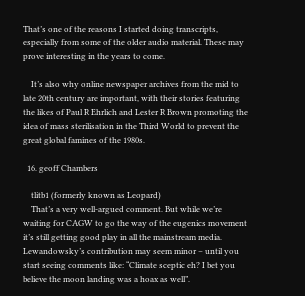That’s one of the reasons I started doing transcripts, especially from some of the older audio material. These may prove interesting in the years to come.

    It’s also why online newspaper archives from the mid to late 20th century are important, with their stories featuring the likes of Paul R Ehrlich and Lester R Brown promoting the idea of mass sterilisation in the Third World to prevent the great global famines of the 1980s.

  16. geoff Chambers

    tlitb1 (formerly known as Leopard)
    That’s a very well-argued comment. But while we’re waiting for CAGW to go the way of the eugenics movement it’s still getting good play in all the mainstream media. Lewandowsky’s contribution may seem minor – until you start seeing comments like: “Climate sceptic eh? I bet you believe the moon landing was a hoax as well”.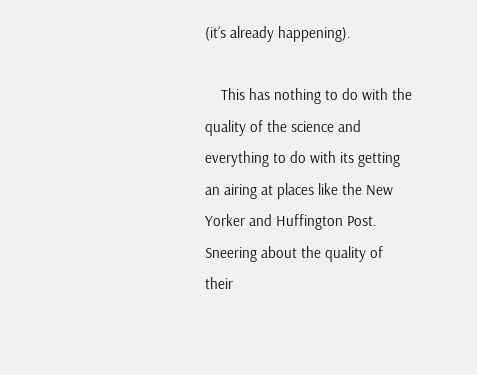(it’s already happening).

    This has nothing to do with the quality of the science and everything to do with its getting an airing at places like the New Yorker and Huffington Post. Sneering about the quality of their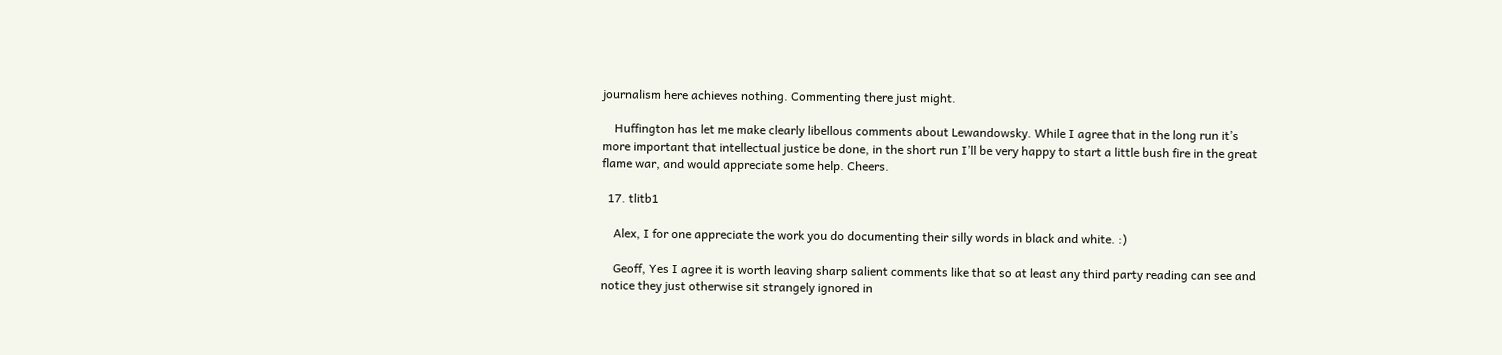journalism here achieves nothing. Commenting there just might.

    Huffington has let me make clearly libellous comments about Lewandowsky. While I agree that in the long run it’s more important that intellectual justice be done, in the short run I’ll be very happy to start a little bush fire in the great flame war, and would appreciate some help. Cheers.

  17. tlitb1

    Alex, I for one appreciate the work you do documenting their silly words in black and white. :)

    Geoff, Yes I agree it is worth leaving sharp salient comments like that so at least any third party reading can see and notice they just otherwise sit strangely ignored in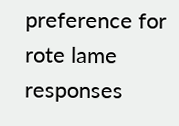preference for rote lame responses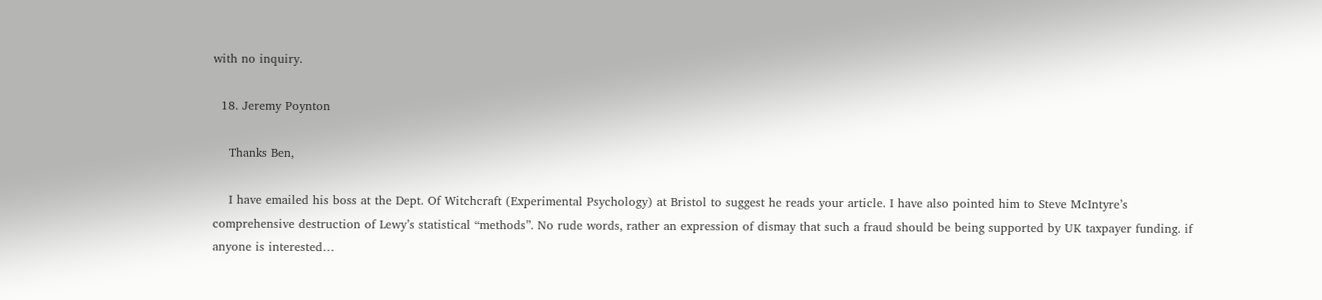with no inquiry.

  18. Jeremy Poynton

    Thanks Ben,

    I have emailed his boss at the Dept. Of Witchcraft (Experimental Psychology) at Bristol to suggest he reads your article. I have also pointed him to Steve McIntyre’s comprehensive destruction of Lewy’s statistical “methods”. No rude words, rather an expression of dismay that such a fraud should be being supported by UK taxpayer funding. if anyone is interested…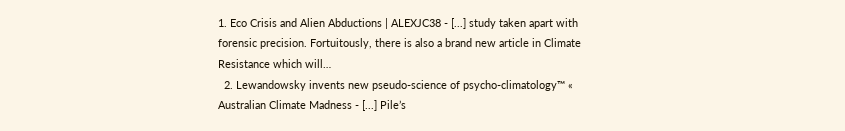1. Eco Crisis and Alien Abductions | ALEXJC38 - [...] study taken apart with forensic precision. Fortuitously, there is also a brand new article in Climate Resistance which will…
  2. Lewandowsky invents new pseudo-science of psycho-climatology™ « Australian Climate Madness - [...] Pile’s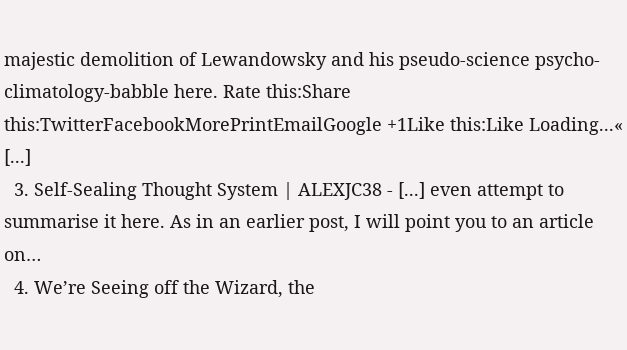majestic demolition of Lewandowsky and his pseudo-science psycho-climatology-babble here. Rate this:Share this:TwitterFacebookMorePrintEmailGoogle +1Like this:Like Loading...« [...]
  3. Self-Sealing Thought System | ALEXJC38 - [...] even attempt to summarise it here. As in an earlier post, I will point you to an article on…
  4. We’re Seeing off the Wizard, the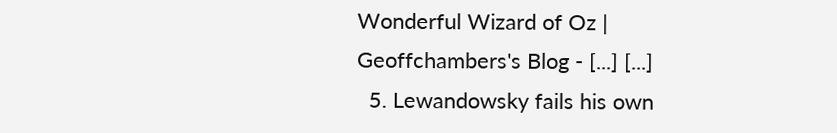Wonderful Wizard of Oz | Geoffchambers's Blog - [...] [...]
  5. Lewandowsky fails his own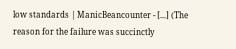low standards | ManicBeancounter - [...] (The reason for the failure was succinctly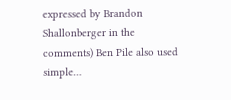expressed by Brandon Shallonberger in the comments) Ben Pile also used simple…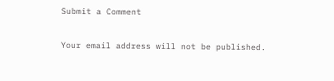Submit a Comment

Your email address will not be published.